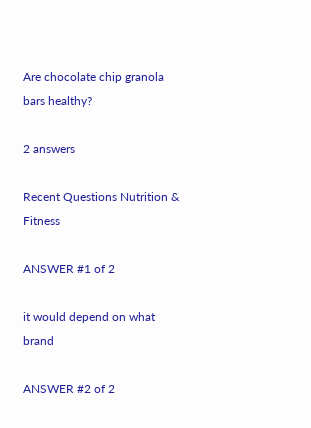Are chocolate chip granola bars healthy?

2 answers

Recent Questions Nutrition & Fitness

ANSWER #1 of 2

it would depend on what brand

ANSWER #2 of 2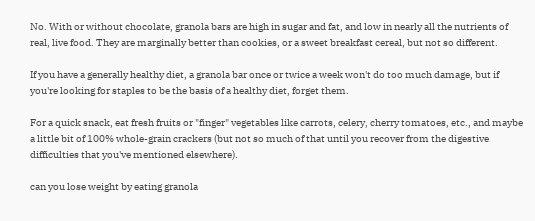No. With or without chocolate, granola bars are high in sugar and fat, and low in nearly all the nutrients of real, live food. They are marginally better than cookies, or a sweet breakfast cereal, but not so different.

If you have a generally healthy diet, a granola bar once or twice a week won't do too much damage, but if you're looking for staples to be the basis of a healthy diet, forget them.

For a quick snack, eat fresh fruits or "finger" vegetables like carrots, celery, cherry tomatoes, etc., and maybe a little bit of 100% whole-grain crackers (but not so much of that until you recover from the digestive difficulties that you've mentioned elsewhere).

can you lose weight by eating granola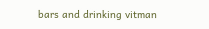bars and drinking vitman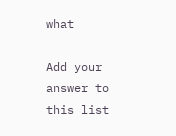what

Add your answer to this list